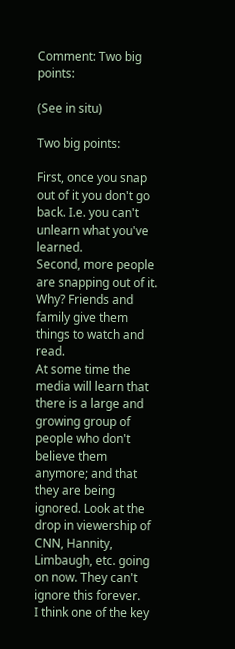Comment: Two big points:

(See in situ)

Two big points:

First, once you snap out of it you don't go back. I.e. you can't unlearn what you've learned.
Second, more people are snapping out of it. Why? Friends and family give them things to watch and read.
At some time the media will learn that there is a large and growing group of people who don't believe them anymore; and that they are being ignored. Look at the drop in viewership of CNN, Hannity, Limbaugh, etc. going on now. They can't ignore this forever.
I think one of the key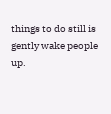things to do still is gently wake people up.